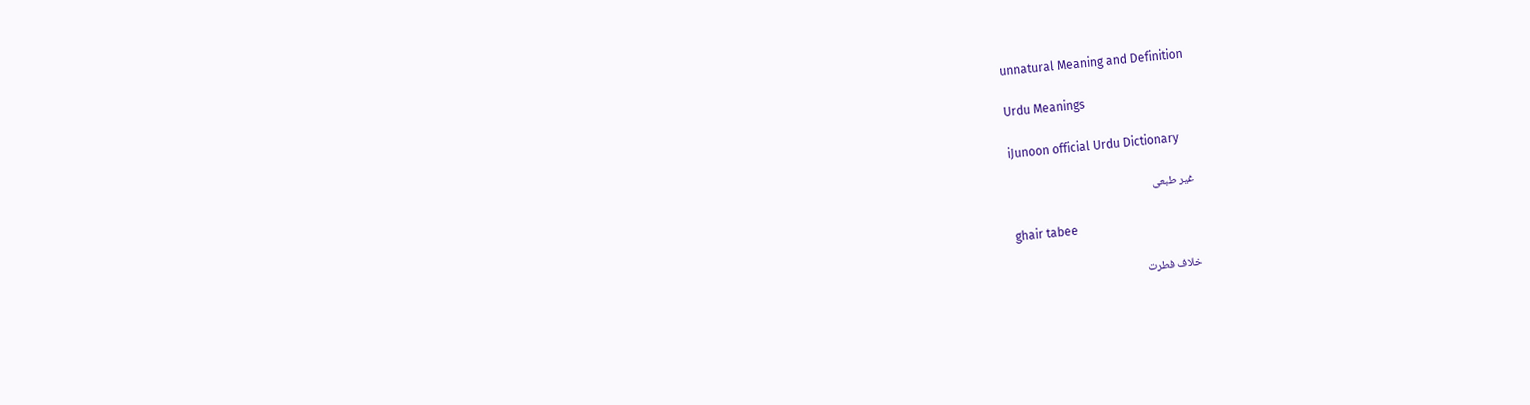unnatural Meaning and Definition

Urdu Meanings

iJunoon official Urdu Dictionary

غیر طبعی

ghair tabee

خلاف فطرت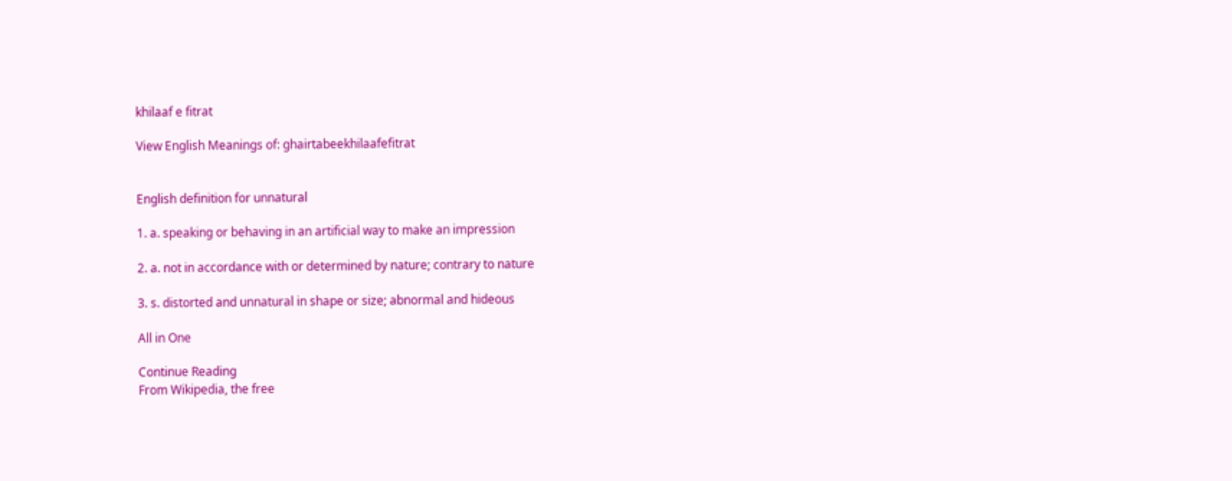khilaaf e fitrat

View English Meanings of: ghairtabeekhilaafefitrat


English definition for unnatural

1. a. speaking or behaving in an artificial way to make an impression

2. a. not in accordance with or determined by nature; contrary to nature

3. s. distorted and unnatural in shape or size; abnormal and hideous

All in One

Continue Reading
From Wikipedia, the free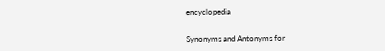encyclopedia


Synonyms and Antonyms for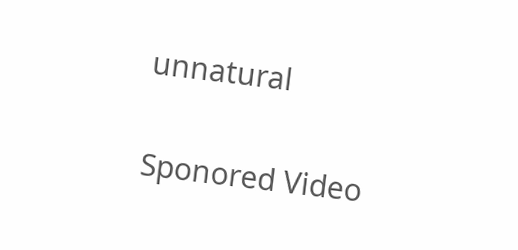unnatural

Sponored Video